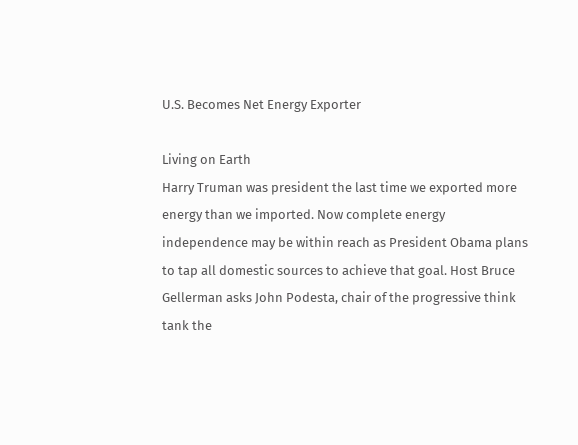U.S. Becomes Net Energy Exporter

Living on Earth
Harry Truman was president the last time we exported more energy than we imported. Now complete energy independence may be within reach as President Obama plans to tap all domestic sources to achieve that goal. Host Bruce Gellerman asks John Podesta, chair of the progressive think tank the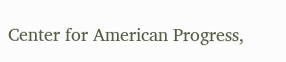Center for American Progress,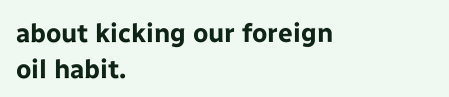about kicking our foreign oil habit.